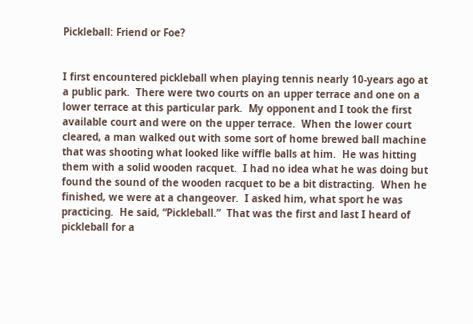Pickleball: Friend or Foe?


I first encountered pickleball when playing tennis nearly 10-years ago at a public park.  There were two courts on an upper terrace and one on a lower terrace at this particular park.  My opponent and I took the first available court and were on the upper terrace.  When the lower court cleared, a man walked out with some sort of home brewed ball machine that was shooting what looked like wiffle balls at him.  He was hitting them with a solid wooden racquet.  I had no idea what he was doing but found the sound of the wooden racquet to be a bit distracting.  When he finished, we were at a changeover.  I asked him, what sport he was practicing.  He said, “Pickleball.”  That was the first and last I heard of pickleball for a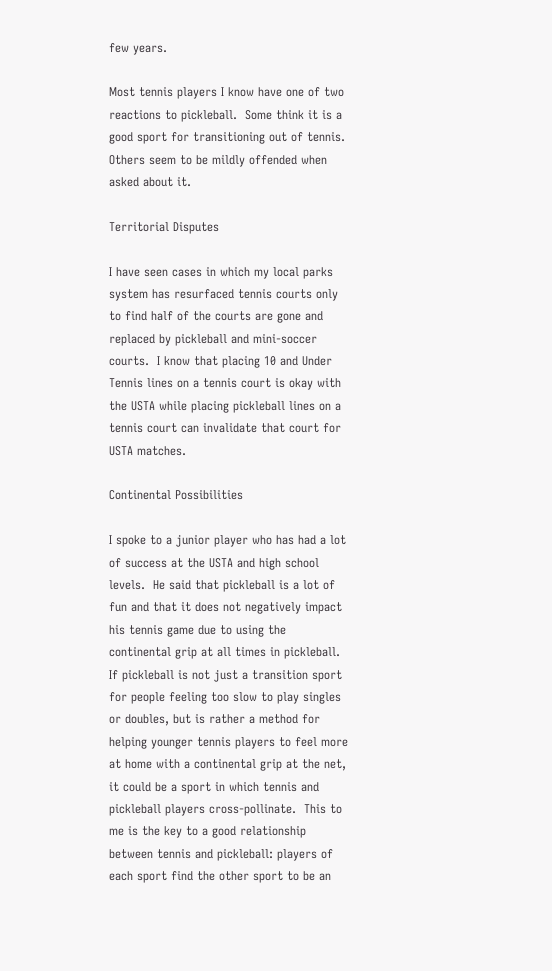few years.

Most tennis players I know have one of two reactions to pickleball.  Some think it is a good sport for transitioning out of tennis.  Others seem to be mildly offended when asked about it.

Territorial Disputes

I have seen cases in which my local parks system has resurfaced tennis courts only to find half of the courts are gone and replaced by pickleball and mini-soccer courts.  I know that placing 10 and Under Tennis lines on a tennis court is okay with the USTA while placing pickleball lines on a tennis court can invalidate that court for USTA matches.

Continental Possibilities

I spoke to a junior player who has had a lot of success at the USTA and high school levels.  He said that pickleball is a lot of fun and that it does not negatively impact his tennis game due to using the continental grip at all times in pickleball.  If pickleball is not just a transition sport for people feeling too slow to play singles or doubles, but is rather a method for helping younger tennis players to feel more at home with a continental grip at the net, it could be a sport in which tennis and pickleball players cross-pollinate.  This to me is the key to a good relationship between tennis and pickleball: players of each sport find the other sport to be an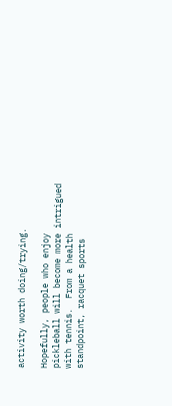activity worth doing/trying.

Hopefully, people who enjoy pickleball will become more intrigued with tennis.  From a health standpoint, racquet sports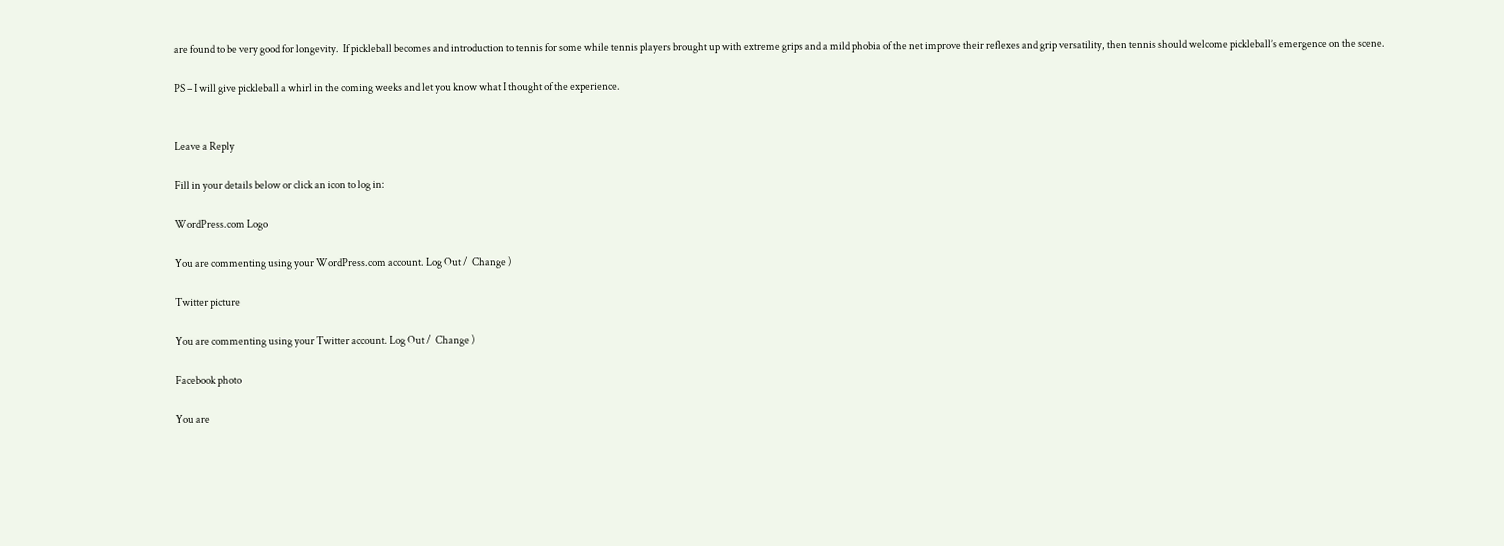are found to be very good for longevity.  If pickleball becomes and introduction to tennis for some while tennis players brought up with extreme grips and a mild phobia of the net improve their reflexes and grip versatility, then tennis should welcome pickleball’s emergence on the scene.

PS – I will give pickleball a whirl in the coming weeks and let you know what I thought of the experience.


Leave a Reply

Fill in your details below or click an icon to log in:

WordPress.com Logo

You are commenting using your WordPress.com account. Log Out /  Change )

Twitter picture

You are commenting using your Twitter account. Log Out /  Change )

Facebook photo

You are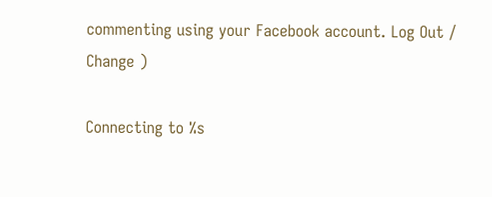commenting using your Facebook account. Log Out /  Change )

Connecting to %s